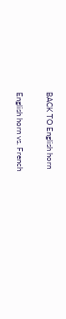BACK TO English horn

English horn vs. French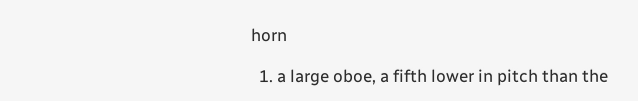horn

  1. a large oboe, a fifth lower in pitch than the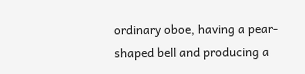ordinary oboe, having a pear-shaped bell and producing a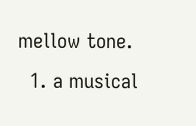mellow tone.
  1. a musical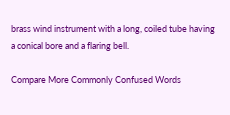brass wind instrument with a long, coiled tube having a conical bore and a flaring bell.

Compare More Commonly Confused Words